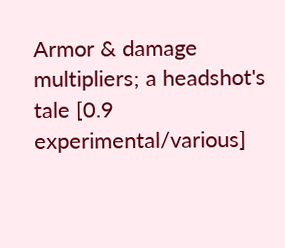Armor & damage multipliers; a headshot's tale [0.9 experimental/various]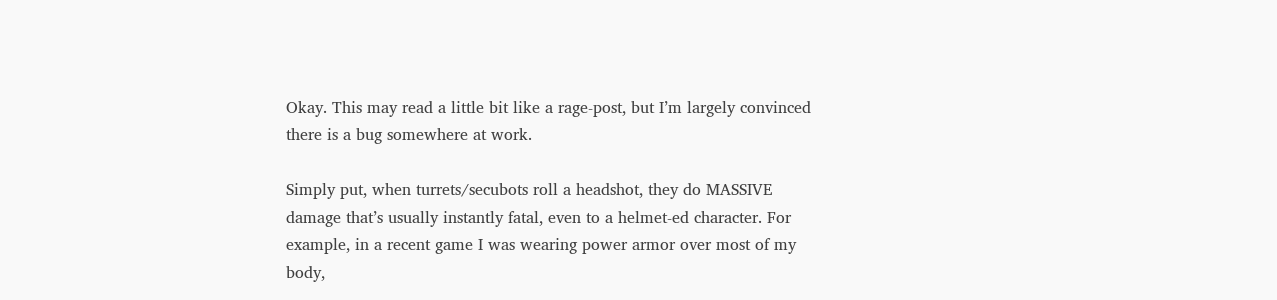Okay. This may read a little bit like a rage-post, but I’m largely convinced there is a bug somewhere at work.

Simply put, when turrets/secubots roll a headshot, they do MASSIVE damage that’s usually instantly fatal, even to a helmet-ed character. For example, in a recent game I was wearing power armor over most of my body,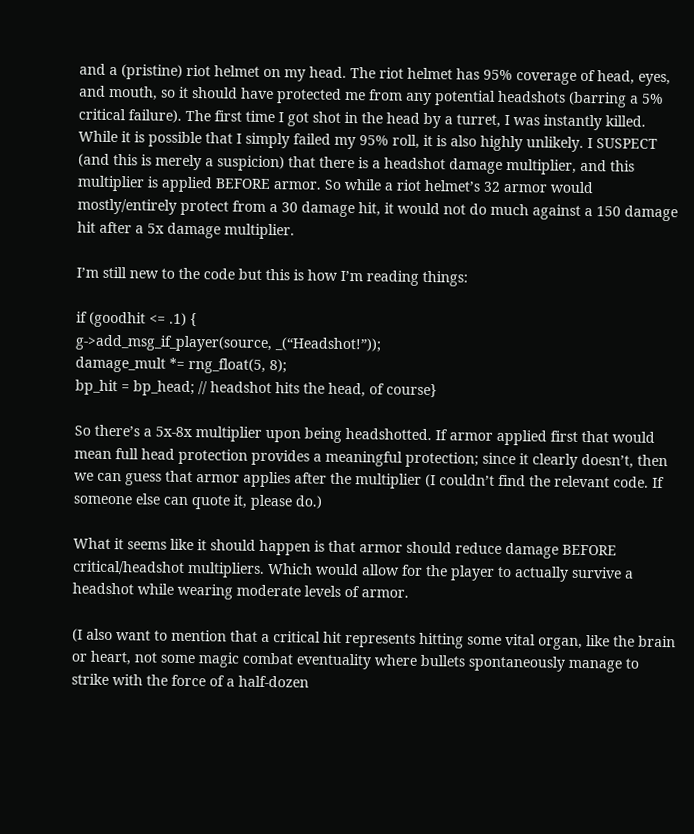and a (pristine) riot helmet on my head. The riot helmet has 95% coverage of head, eyes, and mouth, so it should have protected me from any potential headshots (barring a 5% critical failure). The first time I got shot in the head by a turret, I was instantly killed. While it is possible that I simply failed my 95% roll, it is also highly unlikely. I SUSPECT (and this is merely a suspicion) that there is a headshot damage multiplier, and this multiplier is applied BEFORE armor. So while a riot helmet’s 32 armor would mostly/entirely protect from a 30 damage hit, it would not do much against a 150 damage hit after a 5x damage multiplier.

I’m still new to the code but this is how I’m reading things:

if (goodhit <= .1) {
g->add_msg_if_player(source, _(“Headshot!”));
damage_mult *= rng_float(5, 8);
bp_hit = bp_head; // headshot hits the head, of course}

So there’s a 5x-8x multiplier upon being headshotted. If armor applied first that would mean full head protection provides a meaningful protection; since it clearly doesn’t, then we can guess that armor applies after the multiplier (I couldn’t find the relevant code. If someone else can quote it, please do.)

What it seems like it should happen is that armor should reduce damage BEFORE critical/headshot multipliers. Which would allow for the player to actually survive a headshot while wearing moderate levels of armor.

(I also want to mention that a critical hit represents hitting some vital organ, like the brain or heart, not some magic combat eventuality where bullets spontaneously manage to strike with the force of a half-dozen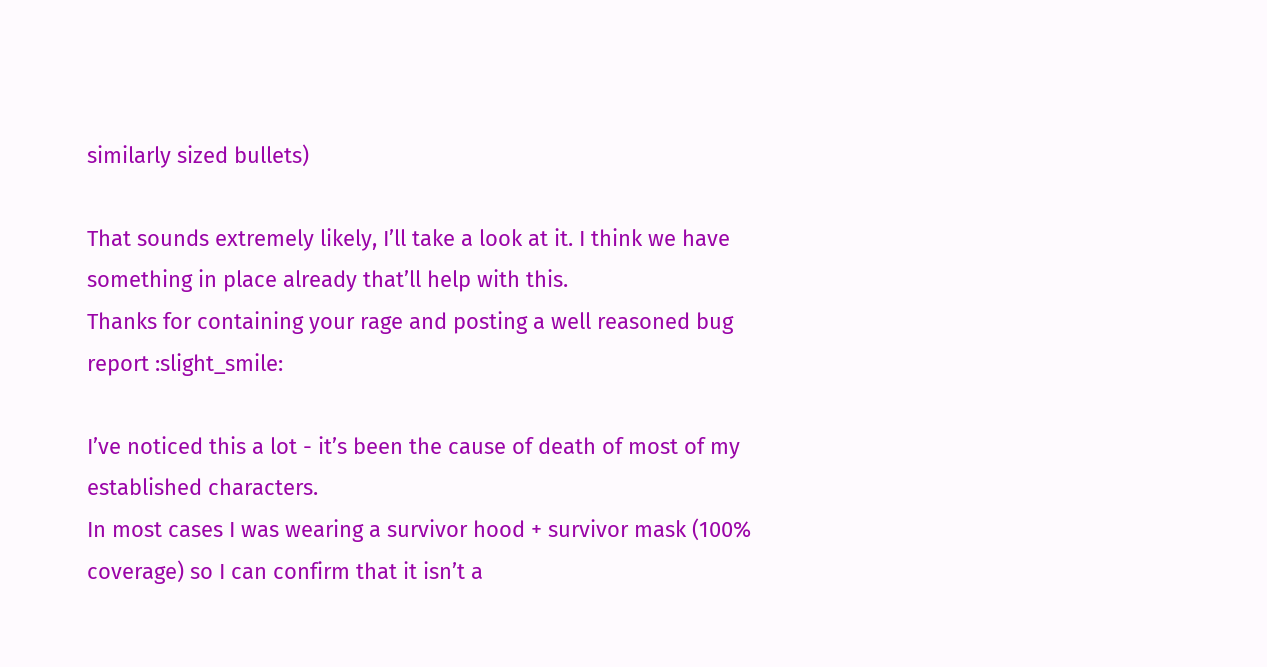similarly sized bullets)

That sounds extremely likely, I’ll take a look at it. I think we have something in place already that’ll help with this.
Thanks for containing your rage and posting a well reasoned bug report :slight_smile:

I’ve noticed this a lot - it’s been the cause of death of most of my established characters.
In most cases I was wearing a survivor hood + survivor mask (100% coverage) so I can confirm that it isn’t a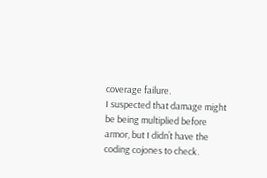coverage failure.
I suspected that damage might be being multiplied before armor, but I didn’t have the coding cojones to check.